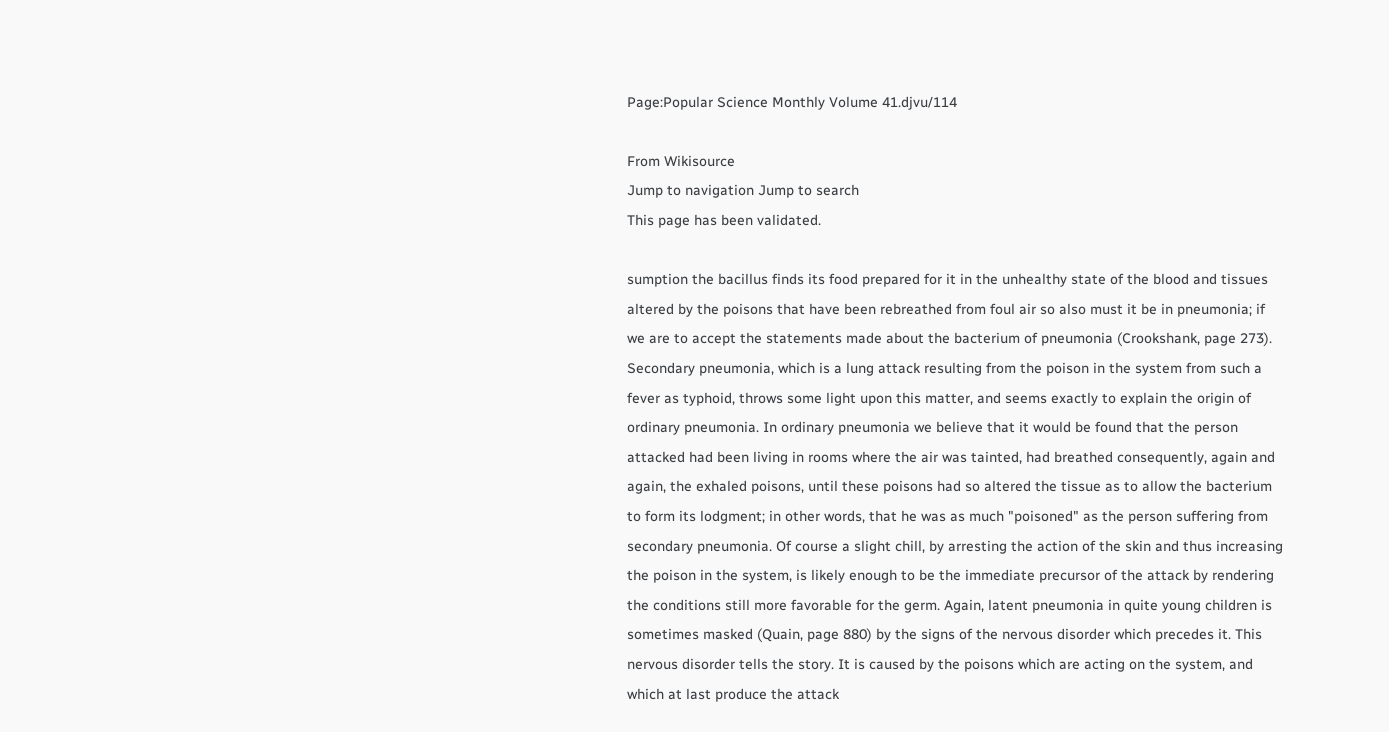Page:Popular Science Monthly Volume 41.djvu/114

From Wikisource
Jump to navigation Jump to search
This page has been validated.

sumption the bacillus finds its food prepared for it in the unhealthy state of the blood and tissues altered by the poisons that have been rebreathed from foul air so also must it be in pneumonia; if we are to accept the statements made about the bacterium of pneumonia (Crookshank, page 273). Secondary pneumonia, which is a lung attack resulting from the poison in the system from such a fever as typhoid, throws some light upon this matter, and seems exactly to explain the origin of ordinary pneumonia. In ordinary pneumonia we believe that it would be found that the person attacked had been living in rooms where the air was tainted, had breathed consequently, again and again, the exhaled poisons, until these poisons had so altered the tissue as to allow the bacterium to form its lodgment; in other words, that he was as much "poisoned" as the person suffering from secondary pneumonia. Of course a slight chill, by arresting the action of the skin and thus increasing the poison in the system, is likely enough to be the immediate precursor of the attack by rendering the conditions still more favorable for the germ. Again, latent pneumonia in quite young children is sometimes masked (Quain, page 880) by the signs of the nervous disorder which precedes it. This nervous disorder tells the story. It is caused by the poisons which are acting on the system, and which at last produce the attack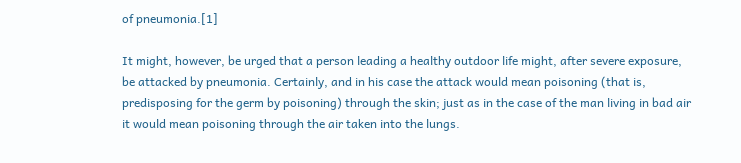of pneumonia.[1]

It might, however, be urged that a person leading a healthy outdoor life might, after severe exposure, be attacked by pneumonia. Certainly, and in his case the attack would mean poisoning (that is, predisposing for the germ by poisoning) through the skin; just as in the case of the man living in bad air it would mean poisoning through the air taken into the lungs.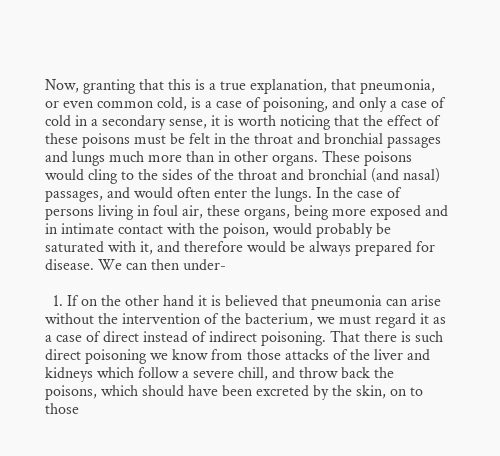Now, granting that this is a true explanation, that pneumonia, or even common cold, is a case of poisoning, and only a case of cold in a secondary sense, it is worth noticing that the effect of these poisons must be felt in the throat and bronchial passages and lungs much more than in other organs. These poisons would cling to the sides of the throat and bronchial (and nasal) passages, and would often enter the lungs. In the case of persons living in foul air, these organs, being more exposed and in intimate contact with the poison, would probably be saturated with it, and therefore would be always prepared for disease. We can then under-

  1. If on the other hand it is believed that pneumonia can arise without the intervention of the bacterium, we must regard it as a case of direct instead of indirect poisoning. That there is such direct poisoning we know from those attacks of the liver and kidneys which follow a severe chill, and throw back the poisons, which should have been excreted by the skin, on to those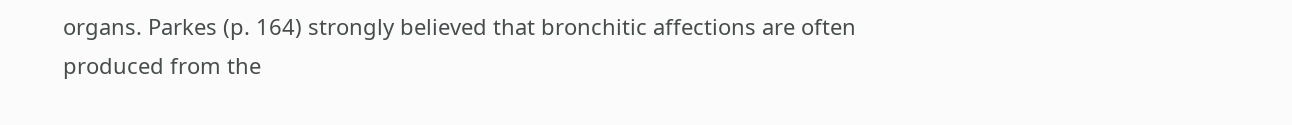organs. Parkes (p. 164) strongly believed that bronchitic affections are often produced from the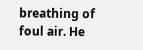breathing of foul air. He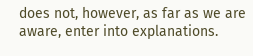does not, however, as far as we are aware, enter into explanations.